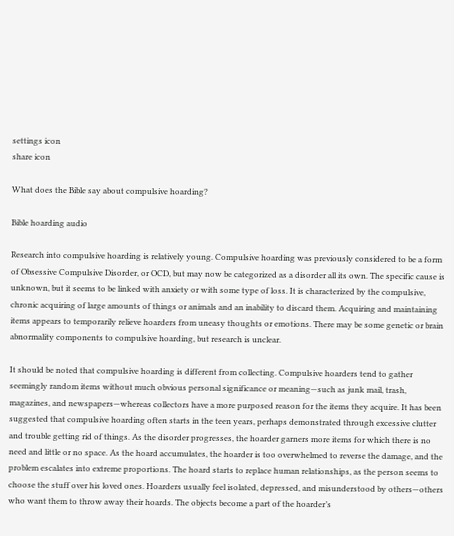settings icon
share icon

What does the Bible say about compulsive hoarding?

Bible hoarding audio

Research into compulsive hoarding is relatively young. Compulsive hoarding was previously considered to be a form of Obsessive Compulsive Disorder, or OCD, but may now be categorized as a disorder all its own. The specific cause is unknown, but it seems to be linked with anxiety or with some type of loss. It is characterized by the compulsive, chronic acquiring of large amounts of things or animals and an inability to discard them. Acquiring and maintaining items appears to temporarily relieve hoarders from uneasy thoughts or emotions. There may be some genetic or brain abnormality components to compulsive hoarding, but research is unclear.

It should be noted that compulsive hoarding is different from collecting. Compulsive hoarders tend to gather seemingly random items without much obvious personal significance or meaning—such as junk mail, trash, magazines, and newspapers—whereas collectors have a more purposed reason for the items they acquire. It has been suggested that compulsive hoarding often starts in the teen years, perhaps demonstrated through excessive clutter and trouble getting rid of things. As the disorder progresses, the hoarder garners more items for which there is no need and little or no space. As the hoard accumulates, the hoarder is too overwhelmed to reverse the damage, and the problem escalates into extreme proportions. The hoard starts to replace human relationships, as the person seems to choose the stuff over his loved ones. Hoarders usually feel isolated, depressed, and misunderstood by others—others who want them to throw away their hoards. The objects become a part of the hoarder’s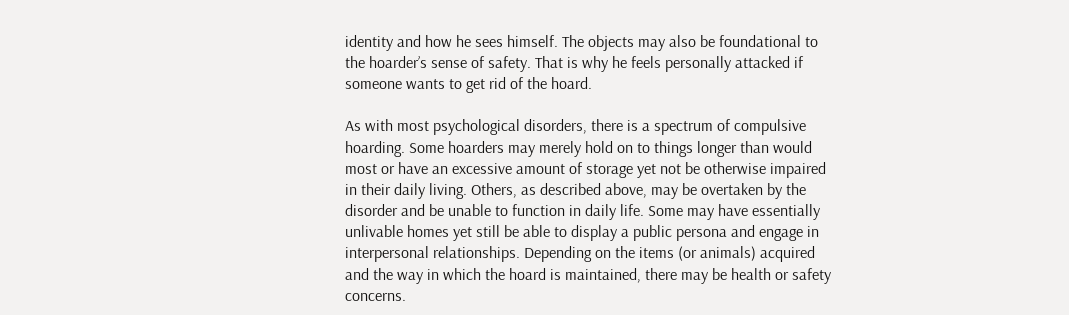identity and how he sees himself. The objects may also be foundational to the hoarder’s sense of safety. That is why he feels personally attacked if someone wants to get rid of the hoard.

As with most psychological disorders, there is a spectrum of compulsive hoarding. Some hoarders may merely hold on to things longer than would most or have an excessive amount of storage yet not be otherwise impaired in their daily living. Others, as described above, may be overtaken by the disorder and be unable to function in daily life. Some may have essentially unlivable homes yet still be able to display a public persona and engage in interpersonal relationships. Depending on the items (or animals) acquired and the way in which the hoard is maintained, there may be health or safety concerns.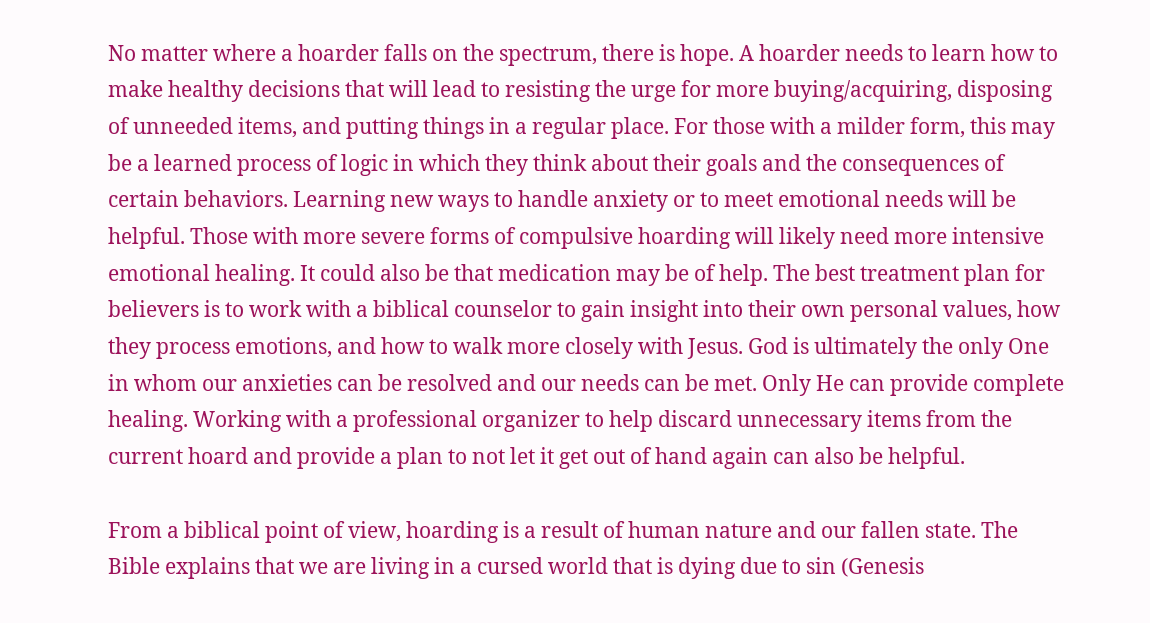No matter where a hoarder falls on the spectrum, there is hope. A hoarder needs to learn how to make healthy decisions that will lead to resisting the urge for more buying/acquiring, disposing of unneeded items, and putting things in a regular place. For those with a milder form, this may be a learned process of logic in which they think about their goals and the consequences of certain behaviors. Learning new ways to handle anxiety or to meet emotional needs will be helpful. Those with more severe forms of compulsive hoarding will likely need more intensive emotional healing. It could also be that medication may be of help. The best treatment plan for believers is to work with a biblical counselor to gain insight into their own personal values, how they process emotions, and how to walk more closely with Jesus. God is ultimately the only One in whom our anxieties can be resolved and our needs can be met. Only He can provide complete healing. Working with a professional organizer to help discard unnecessary items from the current hoard and provide a plan to not let it get out of hand again can also be helpful.

From a biblical point of view, hoarding is a result of human nature and our fallen state. The Bible explains that we are living in a cursed world that is dying due to sin (Genesis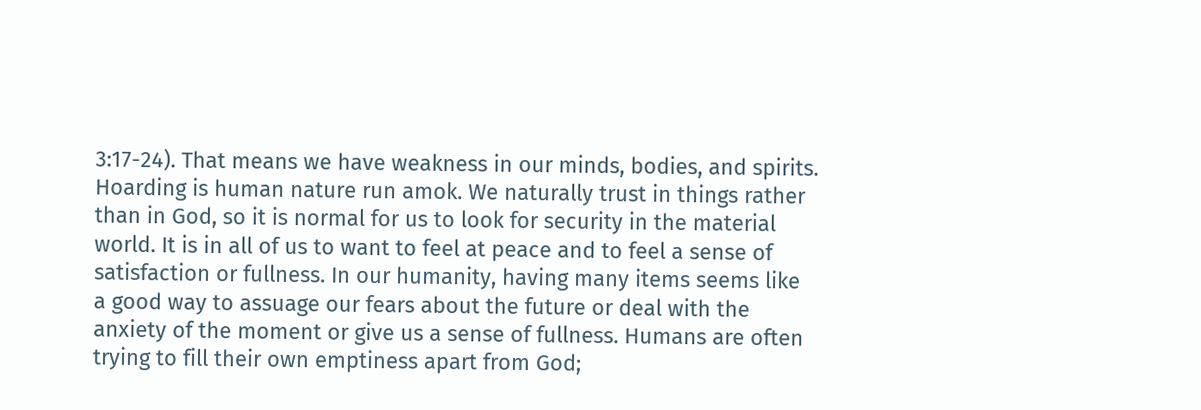3:17-24). That means we have weakness in our minds, bodies, and spirits. Hoarding is human nature run amok. We naturally trust in things rather than in God, so it is normal for us to look for security in the material world. It is in all of us to want to feel at peace and to feel a sense of satisfaction or fullness. In our humanity, having many items seems like a good way to assuage our fears about the future or deal with the anxiety of the moment or give us a sense of fullness. Humans are often trying to fill their own emptiness apart from God;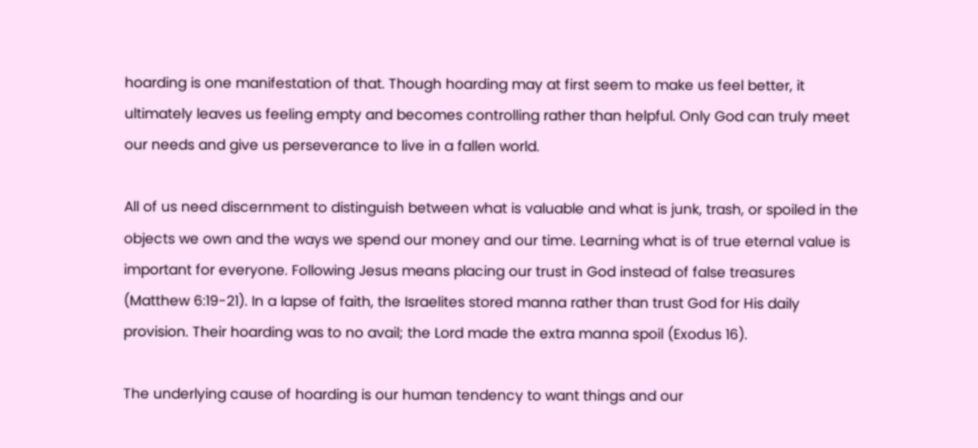hoarding is one manifestation of that. Though hoarding may at first seem to make us feel better, it ultimately leaves us feeling empty and becomes controlling rather than helpful. Only God can truly meet our needs and give us perseverance to live in a fallen world.

All of us need discernment to distinguish between what is valuable and what is junk, trash, or spoiled in the objects we own and the ways we spend our money and our time. Learning what is of true eternal value is important for everyone. Following Jesus means placing our trust in God instead of false treasures (Matthew 6:19-21). In a lapse of faith, the Israelites stored manna rather than trust God for His daily provision. Their hoarding was to no avail; the Lord made the extra manna spoil (Exodus 16).

The underlying cause of hoarding is our human tendency to want things and our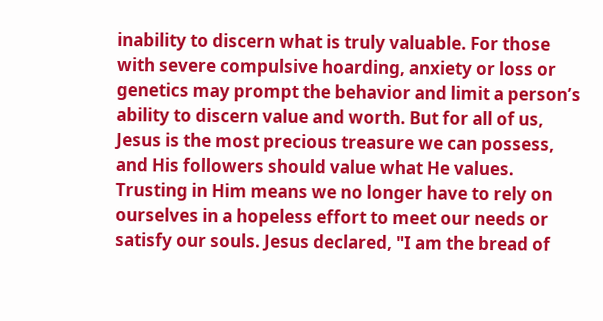inability to discern what is truly valuable. For those with severe compulsive hoarding, anxiety or loss or genetics may prompt the behavior and limit a person’s ability to discern value and worth. But for all of us, Jesus is the most precious treasure we can possess, and His followers should value what He values. Trusting in Him means we no longer have to rely on ourselves in a hopeless effort to meet our needs or satisfy our souls. Jesus declared, "I am the bread of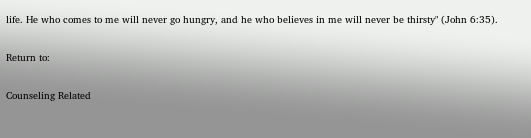life. He who comes to me will never go hungry, and he who believes in me will never be thirsty" (John 6:35).

Return to:

Counseling Related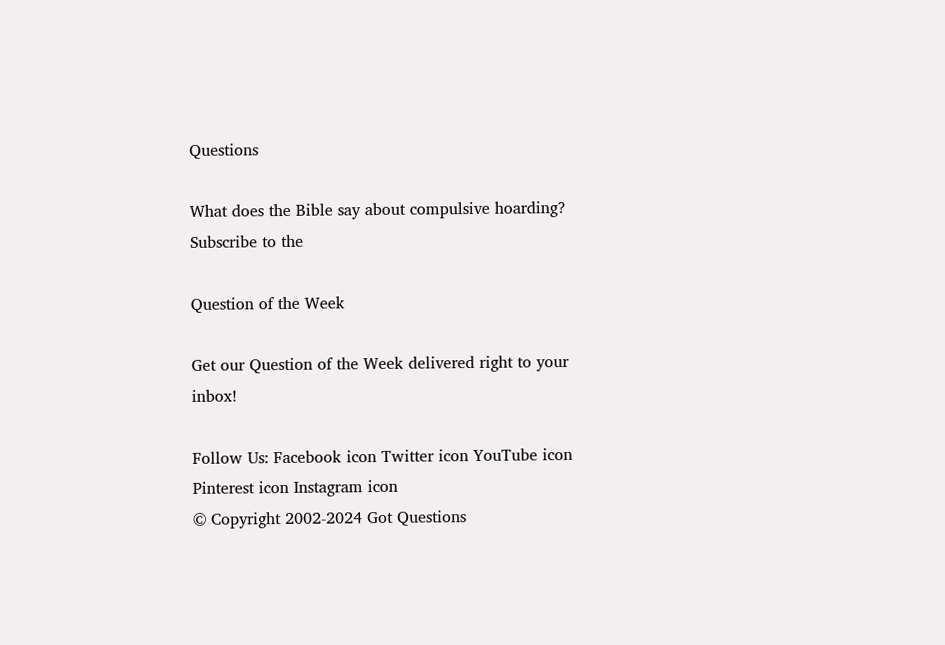Questions

What does the Bible say about compulsive hoarding?
Subscribe to the

Question of the Week

Get our Question of the Week delivered right to your inbox!

Follow Us: Facebook icon Twitter icon YouTube icon Pinterest icon Instagram icon
© Copyright 2002-2024 Got Questions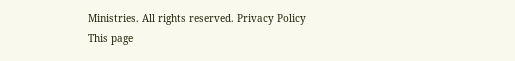Ministries. All rights reserved. Privacy Policy
This page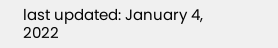last updated: January 4, 2022